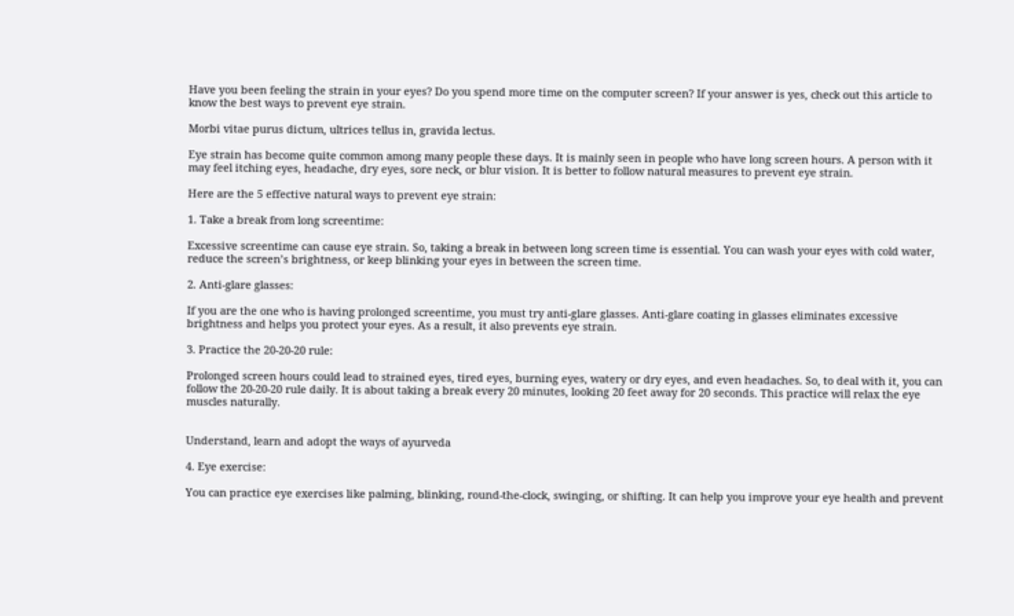Have you been feeling the strain in your eyes? Do you spend more time on the computer screen? If your answer is yes, check out this article to know the best ways to prevent eye strain.

Morbi vitae purus dictum, ultrices tellus in, gravida lectus.

Eye strain has become quite common among many people these days. It is mainly seen in people who have long screen hours. A person with it may feel itching eyes, headache, dry eyes, sore neck, or blur vision. It is better to follow natural measures to prevent eye strain.

Here are the 5 effective natural ways to prevent eye strain:

1. Take a break from long screentime:

Excessive screentime can cause eye strain. So, taking a break in between long screen time is essential. You can wash your eyes with cold water, reduce the screen’s brightness, or keep blinking your eyes in between the screen time.

2. Anti-glare glasses:

If you are the one who is having prolonged screentime, you must try anti-glare glasses. Anti-glare coating in glasses eliminates excessive brightness and helps you protect your eyes. As a result, it also prevents eye strain.

3. Practice the 20-20-20 rule:

Prolonged screen hours could lead to strained eyes, tired eyes, burning eyes, watery or dry eyes, and even headaches. So, to deal with it, you can follow the 20-20-20 rule daily. It is about taking a break every 20 minutes, looking 20 feet away for 20 seconds. This practice will relax the eye muscles naturally.


Understand, learn and adopt the ways of ayurveda

4. Eye exercise:

You can practice eye exercises like palming, blinking, round-the-clock, swinging, or shifting. It can help you improve your eye health and prevent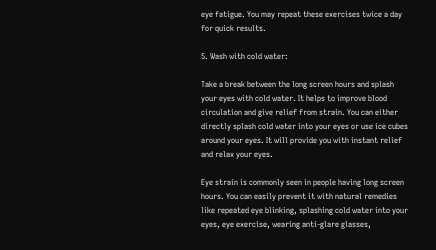eye fatigue. You may repeat these exercises twice a day for quick results.

5. Wash with cold water:

Take a break between the long screen hours and splash your eyes with cold water. It helps to improve blood circulation and give relief from strain. You can either directly splash cold water into your eyes or use ice cubes around your eyes. It will provide you with instant relief and relax your eyes.

Eye strain is commonly seen in people having long screen hours. You can easily prevent it with natural remedies like repeated eye blinking, splashing cold water into your eyes, eye exercise, wearing anti-glare glasses,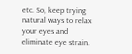etc. So, keep trying natural ways to relax your eyes and eliminate eye strain.